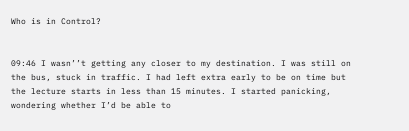Who is in Control?


09:46 I wasn’’t getting any closer to my destination. I was still on the bus, stuck in traffic. I had left extra early to be on time but the lecture starts in less than 15 minutes. I started panicking, wondering whether I’d be able to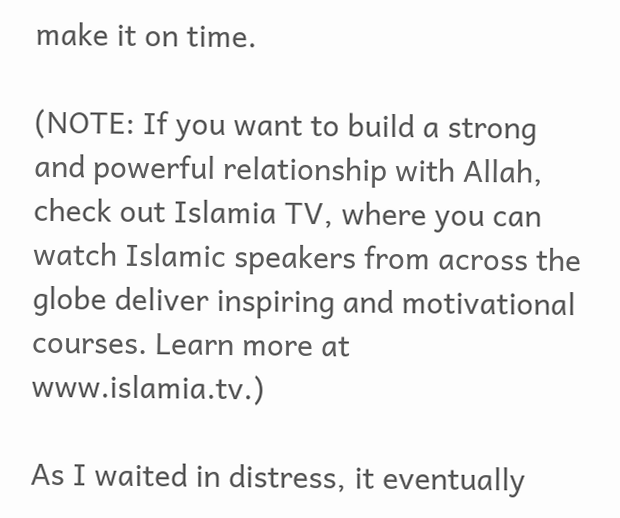make it on time.

(NOTE: If you want to build a strong and powerful relationship with Allah, check out Islamia TV, where you can watch Islamic speakers from across the globe deliver inspiring and motivational courses. Learn more at www.islamia.tv.)

As I waited in distress, it eventually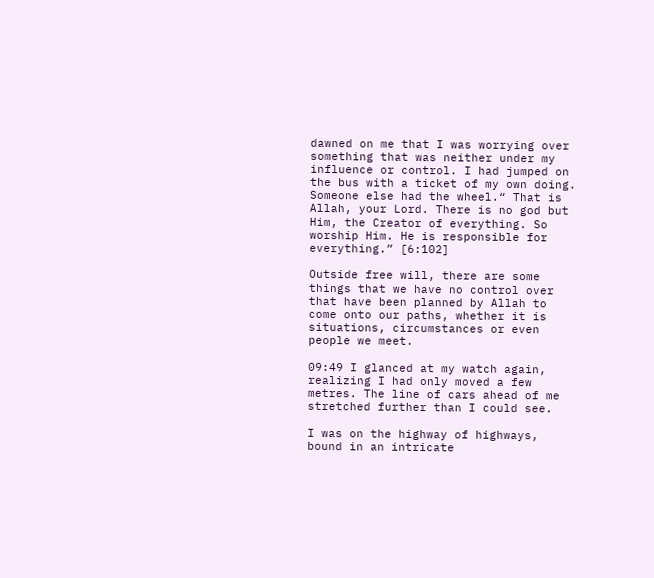dawned on me that I was worrying over something that was neither under my influence or control. I had jumped on the bus with a ticket of my own doing. Someone else had the wheel.“ That is Allah, your Lord. There is no god but Him, the Creator of everything. So worship Him. He is responsible for everything.” [6:102]

Outside free will, there are some things that we have no control over that have been planned by Allah to come onto our paths, whether it is situations, circumstances or even people we meet.

09:49 I glanced at my watch again, realizing I had only moved a few metres. The line of cars ahead of me stretched further than I could see.

I was on the highway of highways, bound in an intricate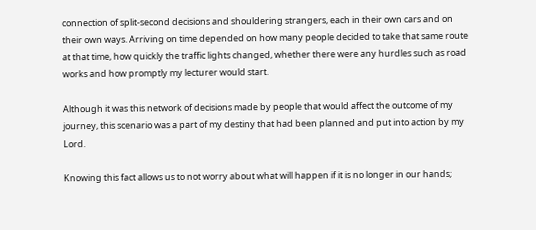connection of split-second decisions and shouldering strangers, each in their own cars and on their own ways. Arriving on time depended on how many people decided to take that same route at that time, how quickly the traffic lights changed, whether there were any hurdles such as road works and how promptly my lecturer would start.

Although it was this network of decisions made by people that would affect the outcome of my journey, this scenario was a part of my destiny that had been planned and put into action by my Lord.

Knowing this fact allows us to not worry about what will happen if it is no longer in our hands;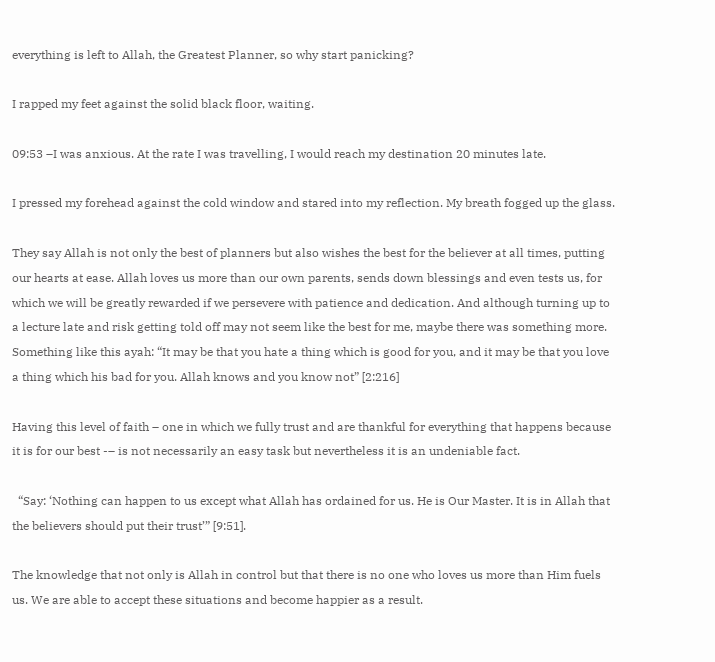everything is left to Allah, the Greatest Planner, so why start panicking?

I rapped my feet against the solid black floor, waiting.

09:53 –I was anxious. At the rate I was travelling, I would reach my destination 20 minutes late.

I pressed my forehead against the cold window and stared into my reflection. My breath fogged up the glass.

They say Allah is not only the best of planners but also wishes the best for the believer at all times, putting our hearts at ease. Allah loves us more than our own parents, sends down blessings and even tests us, for which we will be greatly rewarded if we persevere with patience and dedication. And although turning up to a lecture late and risk getting told off may not seem like the best for me, maybe there was something more. Something like this ayah: “It may be that you hate a thing which is good for you, and it may be that you love a thing which his bad for you. Allah knows and you know not” [2:216]

Having this level of faith – one in which we fully trust and are thankful for everything that happens because it is for our best -– is not necessarily an easy task but nevertheless it is an undeniable fact.

  “Say: ‘Nothing can happen to us except what Allah has ordained for us. He is Our Master. It is in Allah that the believers should put their trust’” [9:51].

The knowledge that not only is Allah in control but that there is no one who loves us more than Him fuels us. We are able to accept these situations and become happier as a result.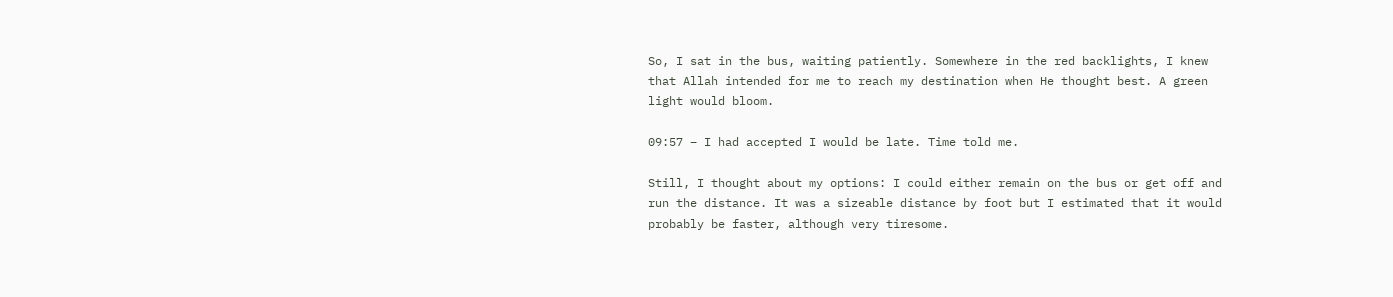So, I sat in the bus, waiting patiently. Somewhere in the red backlights, I knew that Allah intended for me to reach my destination when He thought best. A green light would bloom.

09:57 – I had accepted I would be late. Time told me.

Still, I thought about my options: I could either remain on the bus or get off and run the distance. It was a sizeable distance by foot but I estimated that it would probably be faster, although very tiresome.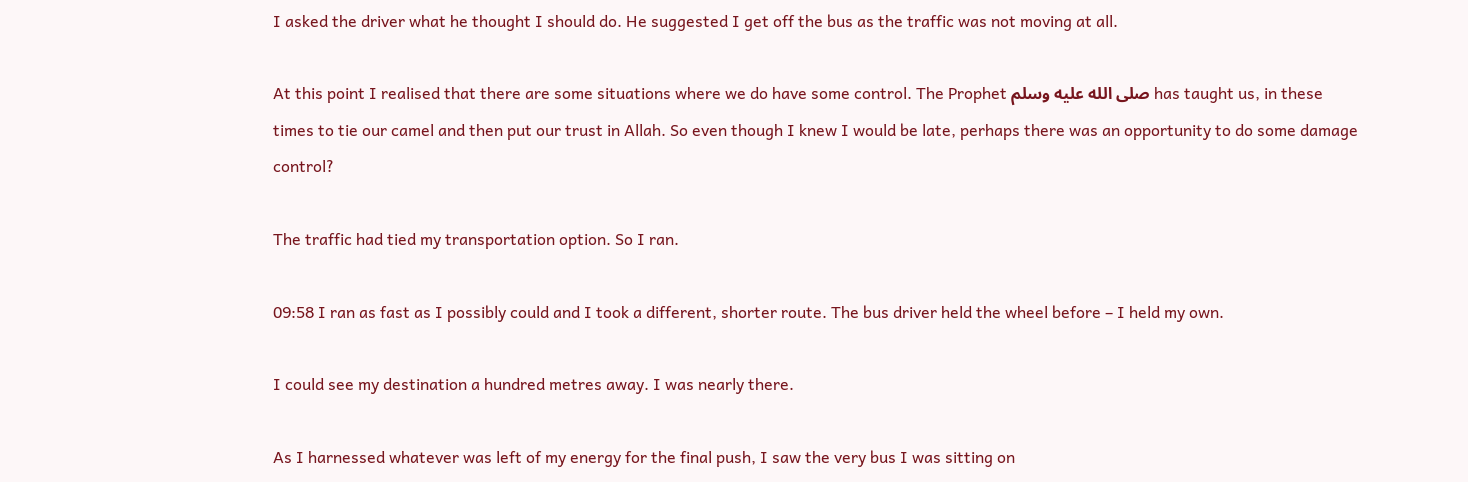I asked the driver what he thought I should do. He suggested I get off the bus as the traffic was not moving at all.

At this point I realised that there are some situations where we do have some control. The Prophet صلى الله عليه وسلم has taught us, in these times to tie our camel and then put our trust in Allah. So even though I knew I would be late, perhaps there was an opportunity to do some damage control?

The traffic had tied my transportation option. So I ran.

09:58 I ran as fast as I possibly could and I took a different, shorter route. The bus driver held the wheel before – I held my own.

I could see my destination a hundred metres away. I was nearly there.

As I harnessed whatever was left of my energy for the final push, I saw the very bus I was sitting on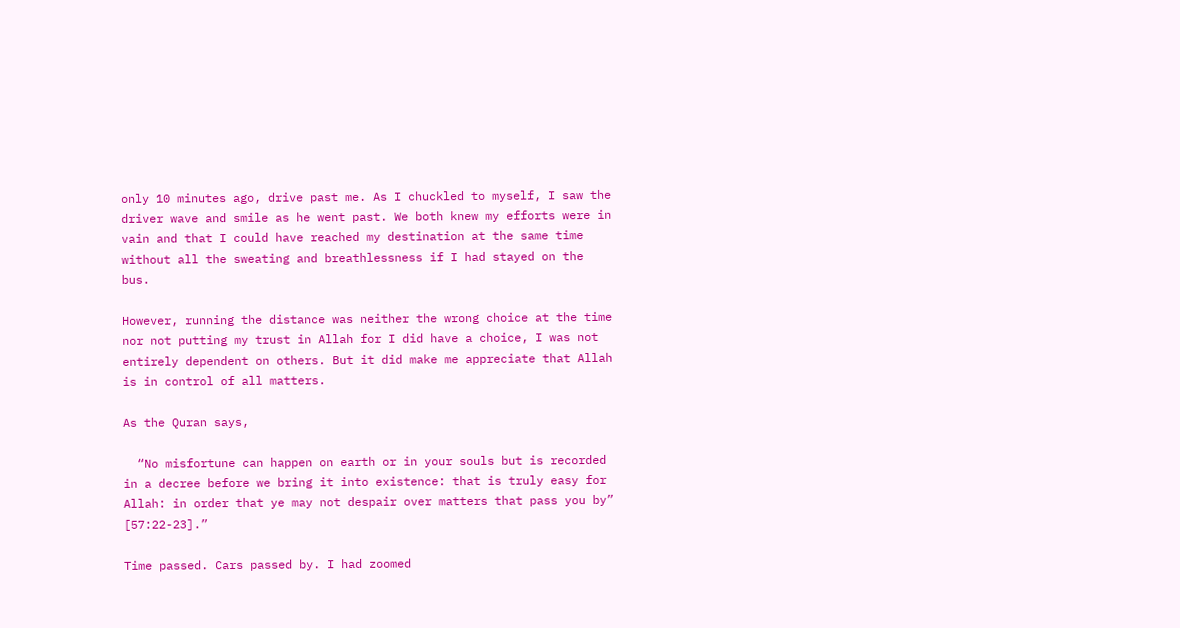only 10 minutes ago, drive past me. As I chuckled to myself, I saw the driver wave and smile as he went past. We both knew my efforts were in vain and that I could have reached my destination at the same time without all the sweating and breathlessness if I had stayed on the bus.

However, running the distance was neither the wrong choice at the time nor not putting my trust in Allah for I did have a choice, I was not entirely dependent on others. But it did make me appreciate that Allah is in control of all matters.

As the Quran says,

  “No misfortune can happen on earth or in your souls but is recorded in a decree before we bring it into existence: that is truly easy for Allah: in order that ye may not despair over matters that pass you by” [57:22-23].”

Time passed. Cars passed by. I had zoomed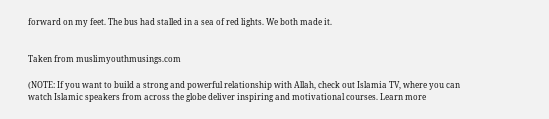forward on my feet. The bus had stalled in a sea of red lights. We both made it.


Taken from muslimyouthmusings.com

(NOTE: If you want to build a strong and powerful relationship with Allah, check out Islamia TV, where you can watch Islamic speakers from across the globe deliver inspiring and motivational courses. Learn more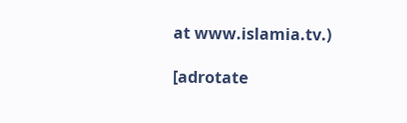at www.islamia.tv.)

[adrotate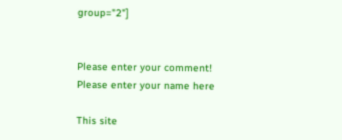group="2"]


Please enter your comment!
Please enter your name here

This site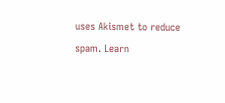uses Akismet to reduce spam. Learn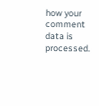how your comment data is processed.